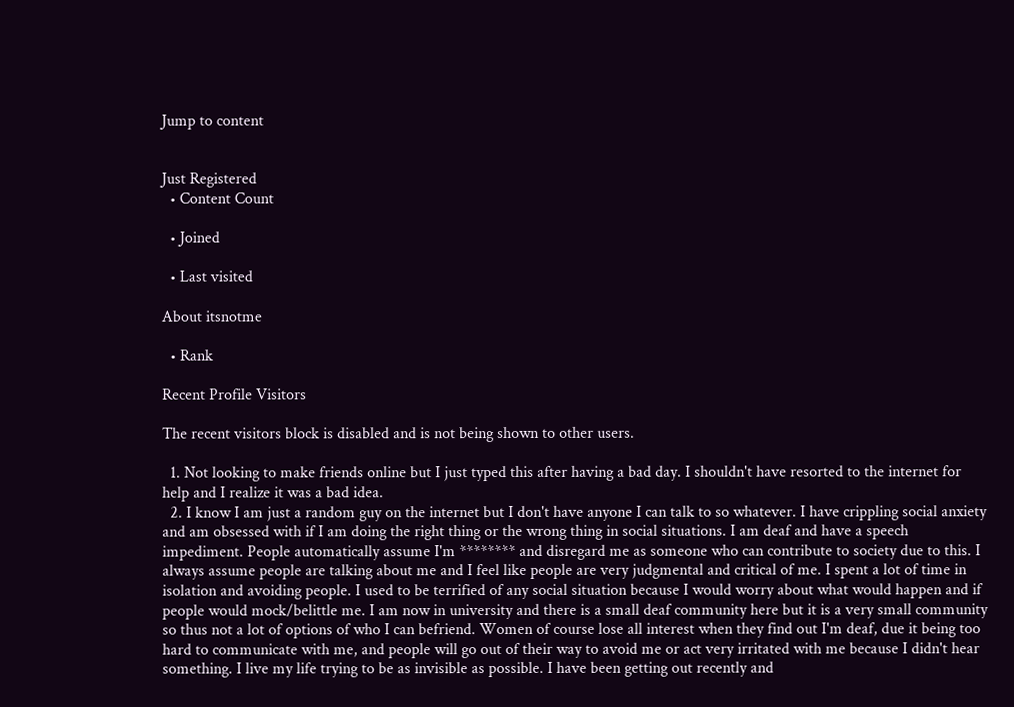Jump to content


Just Registered
  • Content Count

  • Joined

  • Last visited

About itsnotme

  • Rank

Recent Profile Visitors

The recent visitors block is disabled and is not being shown to other users.

  1. Not looking to make friends online but I just typed this after having a bad day. I shouldn't have resorted to the internet for help and I realize it was a bad idea.
  2. I know I am just a random guy on the internet but I don't have anyone I can talk to so whatever. I have crippling social anxiety and am obsessed with if I am doing the right thing or the wrong thing in social situations. I am deaf and have a speech impediment. People automatically assume I'm ******** and disregard me as someone who can contribute to society due to this. I always assume people are talking about me and I feel like people are very judgmental and critical of me. I spent a lot of time in isolation and avoiding people. I used to be terrified of any social situation because I would worry about what would happen and if people would mock/belittle me. I am now in university and there is a small deaf community here but it is a very small community so thus not a lot of options of who I can befriend. Women of course lose all interest when they find out I'm deaf, due it being too hard to communicate with me, and people will go out of their way to avoid me or act very irritated with me because I didn't hear something. I live my life trying to be as invisible as possible. I have been getting out recently and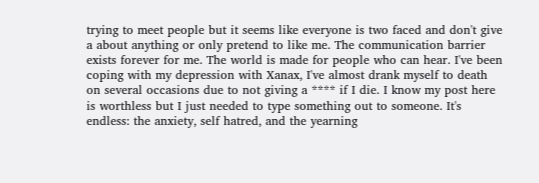trying to meet people but it seems like everyone is two faced and don't give a about anything or only pretend to like me. The communication barrier exists forever for me. The world is made for people who can hear. I've been coping with my depression with Xanax, I've almost drank myself to death on several occasions due to not giving a **** if I die. I know my post here is worthless but I just needed to type something out to someone. It's endless: the anxiety, self hatred, and the yearning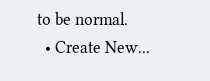to be normal.
  • Create New...